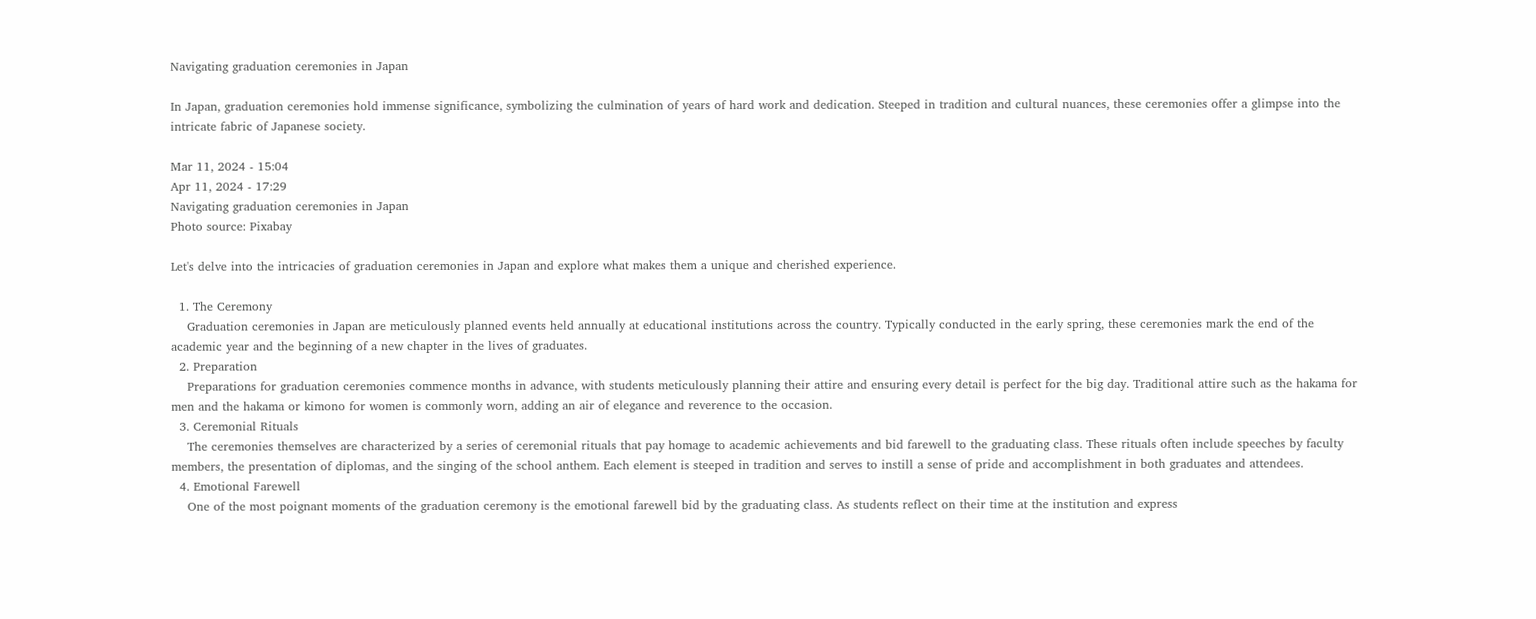Navigating graduation ceremonies in Japan

In Japan, graduation ceremonies hold immense significance, symbolizing the culmination of years of hard work and dedication. Steeped in tradition and cultural nuances, these ceremonies offer a glimpse into the intricate fabric of Japanese society.

Mar 11, 2024 - 15:04
Apr 11, 2024 - 17:29
Navigating graduation ceremonies in Japan
Photo source: Pixabay

Let's delve into the intricacies of graduation ceremonies in Japan and explore what makes them a unique and cherished experience.

  1. The Ceremony
    Graduation ceremonies in Japan are meticulously planned events held annually at educational institutions across the country. Typically conducted in the early spring, these ceremonies mark the end of the academic year and the beginning of a new chapter in the lives of graduates.
  2. Preparation
    Preparations for graduation ceremonies commence months in advance, with students meticulously planning their attire and ensuring every detail is perfect for the big day. Traditional attire such as the hakama for men and the hakama or kimono for women is commonly worn, adding an air of elegance and reverence to the occasion.
  3. Ceremonial Rituals
    The ceremonies themselves are characterized by a series of ceremonial rituals that pay homage to academic achievements and bid farewell to the graduating class. These rituals often include speeches by faculty members, the presentation of diplomas, and the singing of the school anthem. Each element is steeped in tradition and serves to instill a sense of pride and accomplishment in both graduates and attendees.
  4. Emotional Farewell
    One of the most poignant moments of the graduation ceremony is the emotional farewell bid by the graduating class. As students reflect on their time at the institution and express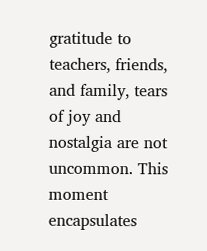gratitude to teachers, friends, and family, tears of joy and nostalgia are not uncommon. This moment encapsulates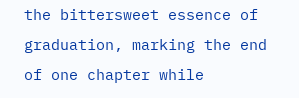the bittersweet essence of graduation, marking the end of one chapter while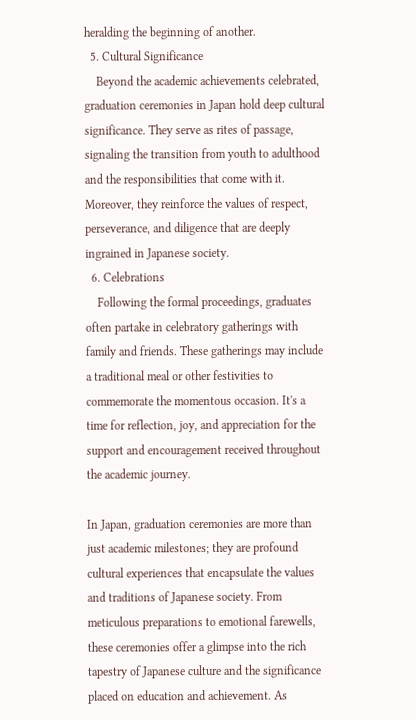heralding the beginning of another.
  5. Cultural Significance
    Beyond the academic achievements celebrated, graduation ceremonies in Japan hold deep cultural significance. They serve as rites of passage, signaling the transition from youth to adulthood and the responsibilities that come with it. Moreover, they reinforce the values of respect, perseverance, and diligence that are deeply ingrained in Japanese society.
  6. Celebrations
    Following the formal proceedings, graduates often partake in celebratory gatherings with family and friends. These gatherings may include a traditional meal or other festivities to commemorate the momentous occasion. It's a time for reflection, joy, and appreciation for the support and encouragement received throughout the academic journey.

In Japan, graduation ceremonies are more than just academic milestones; they are profound cultural experiences that encapsulate the values and traditions of Japanese society. From meticulous preparations to emotional farewells, these ceremonies offer a glimpse into the rich tapestry of Japanese culture and the significance placed on education and achievement. As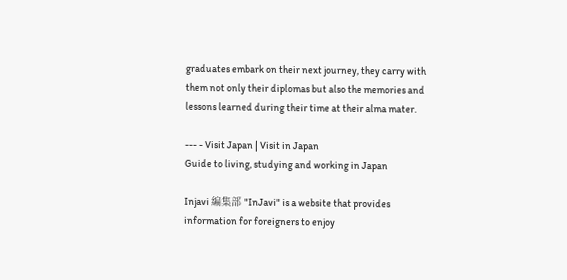graduates embark on their next journey, they carry with them not only their diplomas but also the memories and lessons learned during their time at their alma mater.

--- - Visit Japan | Visit in Japan
Guide to living, studying and working in Japan

Injavi 編集部 "InJavi" is a website that provides information for foreigners to enjoy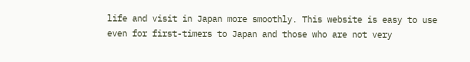life and visit in Japan more smoothly. This website is easy to use even for first-timers to Japan and those who are not very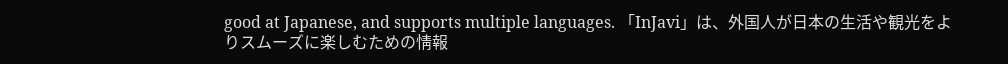good at Japanese, and supports multiple languages. 「InJavi」は、外国人が日本の生活や観光をよりスムーズに楽しむための情報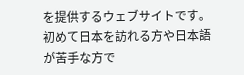を提供するウェブサイトです。 初めて日本を訪れる方や日本語が苦手な方で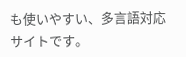も使いやすい、多言語対応サイトです。